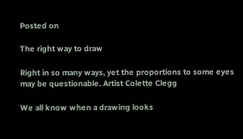Posted on

The right way to draw

Right in so many ways, yet the proportions to some eyes may be questionable. Artist Colette Clegg

We all know when a drawing looks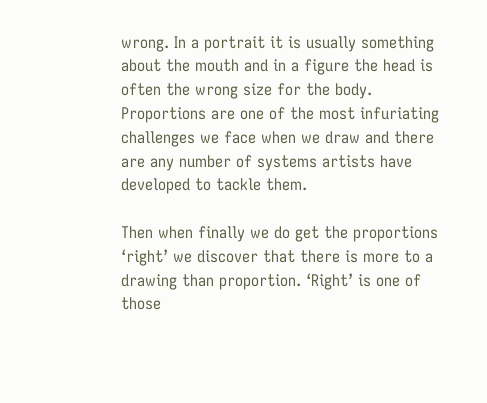wrong. In a portrait it is usually something about the mouth and in a figure the head is often the wrong size for the body. Proportions are one of the most infuriating challenges we face when we draw and there are any number of systems artists have developed to tackle them.

Then when finally we do get the proportions ‘right’ we discover that there is more to a drawing than proportion. ‘Right’ is one of those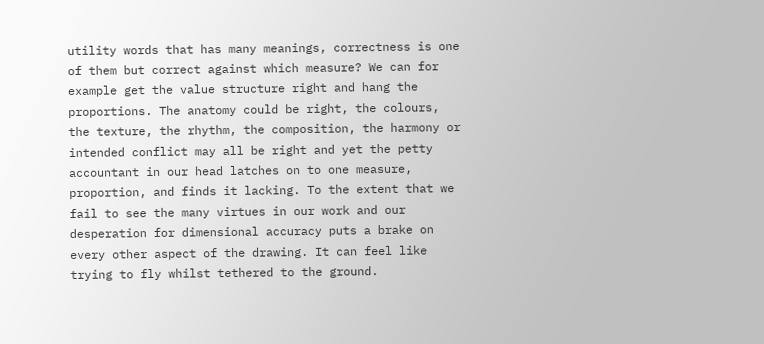utility words that has many meanings, correctness is one of them but correct against which measure? We can for example get the value structure right and hang the proportions. The anatomy could be right, the colours, the texture, the rhythm, the composition, the harmony or intended conflict may all be right and yet the petty accountant in our head latches on to one measure, proportion, and finds it lacking. To the extent that we fail to see the many virtues in our work and our desperation for dimensional accuracy puts a brake on every other aspect of the drawing. It can feel like trying to fly whilst tethered to the ground.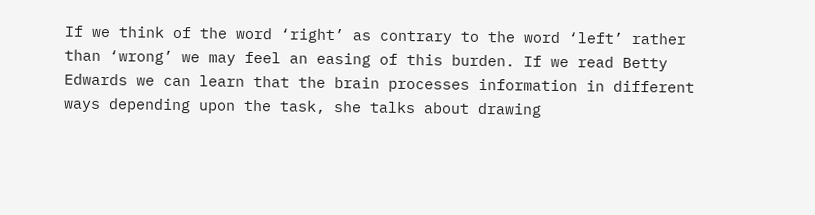If we think of the word ‘right’ as contrary to the word ‘left’ rather than ‘wrong’ we may feel an easing of this burden. If we read Betty Edwards we can learn that the brain processes information in different ways depending upon the task, she talks about drawing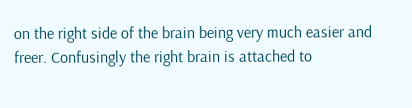on the right side of the brain being very much easier and freer. Confusingly the right brain is attached to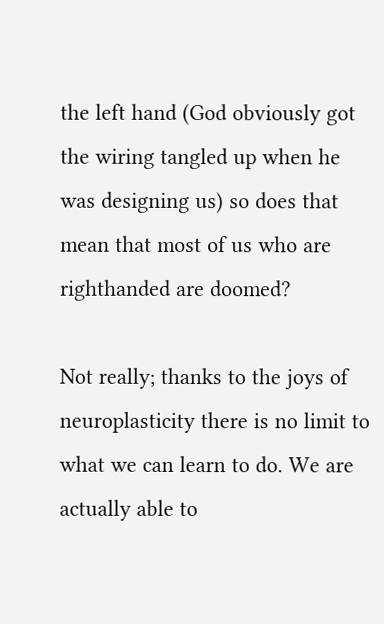the left hand (God obviously got the wiring tangled up when he was designing us) so does that mean that most of us who are righthanded are doomed?

Not really; thanks to the joys of neuroplasticity there is no limit to what we can learn to do. We are actually able to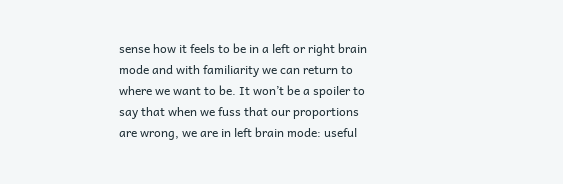sense how it feels to be in a left or right brain mode and with familiarity we can return to where we want to be. It won’t be a spoiler to say that when we fuss that our proportions are wrong, we are in left brain mode: useful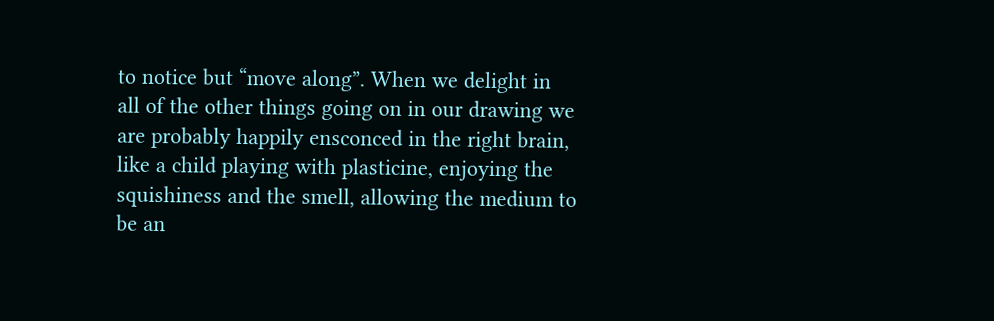to notice but “move along”. When we delight in all of the other things going on in our drawing we are probably happily ensconced in the right brain, like a child playing with plasticine, enjoying the squishiness and the smell, allowing the medium to be an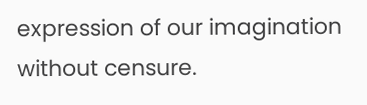expression of our imagination without censure.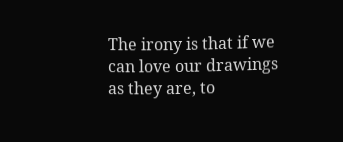The irony is that if we can love our drawings as they are, to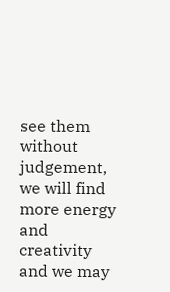see them without judgement, we will find more energy and creativity and we may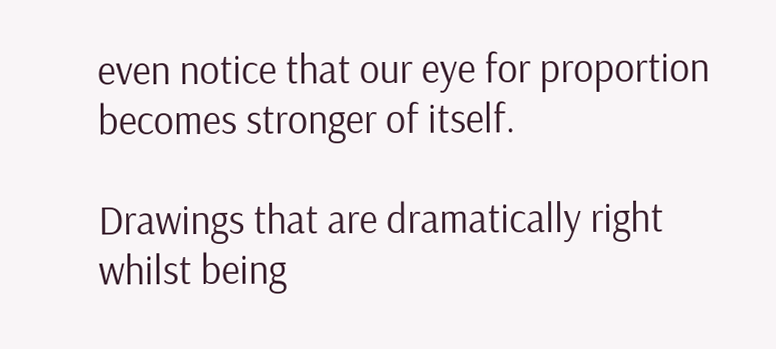even notice that our eye for proportion becomes stronger of itself.

Drawings that are dramatically right whilst being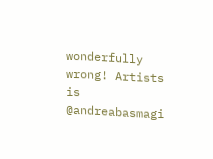wonderfully wrong! Artists is @andreabasmagi